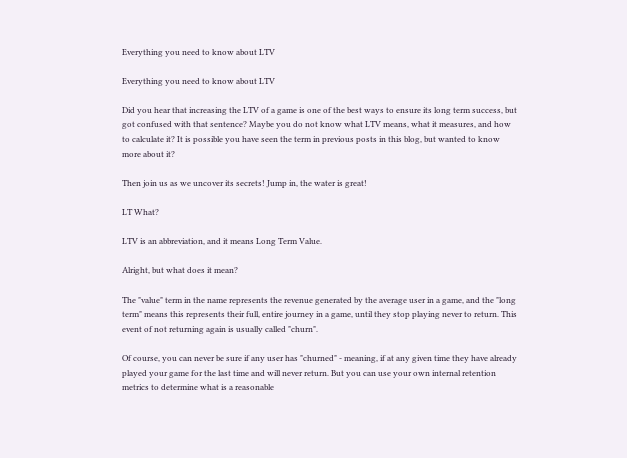Everything you need to know about LTV

Everything you need to know about LTV

Did you hear that increasing the LTV of a game is one of the best ways to ensure its long term success, but got confused with that sentence? Maybe you do not know what LTV means, what it measures, and how to calculate it? It is possible you have seen the term in previous posts in this blog, but wanted to know more about it?

Then join us as we uncover its secrets! Jump in, the water is great!

LT What?

LTV is an abbreviation, and it means Long Term Value.

Alright, but what does it mean?

The "value" term in the name represents the revenue generated by the average user in a game, and the "long term" means this represents their full, entire journey in a game, until they stop playing never to return. This event of not returning again is usually called "churn".

Of course, you can never be sure if any user has "churned" - meaning, if at any given time they have already played your game for the last time and will never return. But you can use your own internal retention metrics to determine what is a reasonable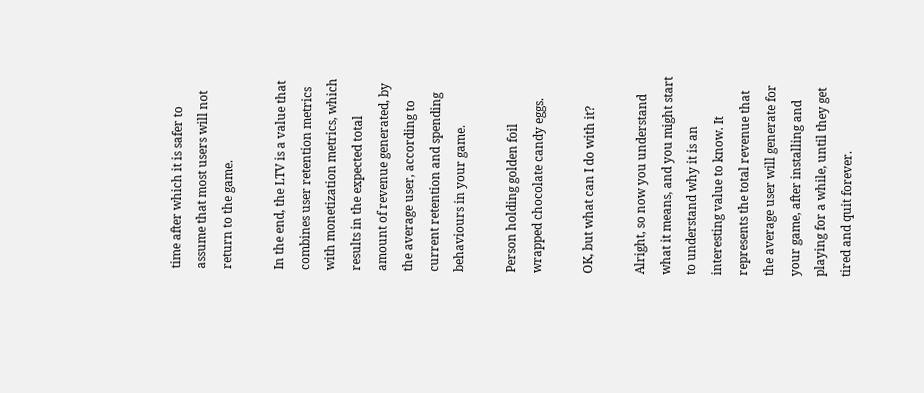time after which it is safer to assume that most users will not return to the game.

In the end, the LTV is a value that combines user retention metrics with monetization metrics, which results in the expected total amount of revenue generated, by the average user, according to current retention and spending behaviours in your game.

Person holding golden foil wrapped chocolate candy eggs.

OK, but what can I do with it?

Alright, so now you understand what it means, and you might start to understand why it is an interesting value to know. It represents the total revenue that the average user will generate for your game, after installing and playing for a while, until they get tired and quit forever.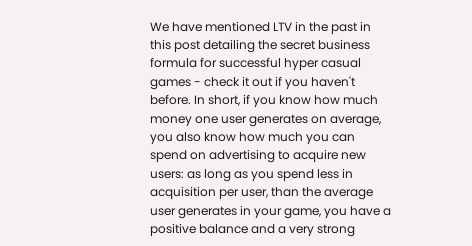We have mentioned LTV in the past in this post detailing the secret business formula for successful hyper casual games - check it out if you haven't before. In short, if you know how much money one user generates on average, you also know how much you can spend on advertising to acquire new users: as long as you spend less in acquisition per user, than the average user generates in your game, you have a positive balance and a very strong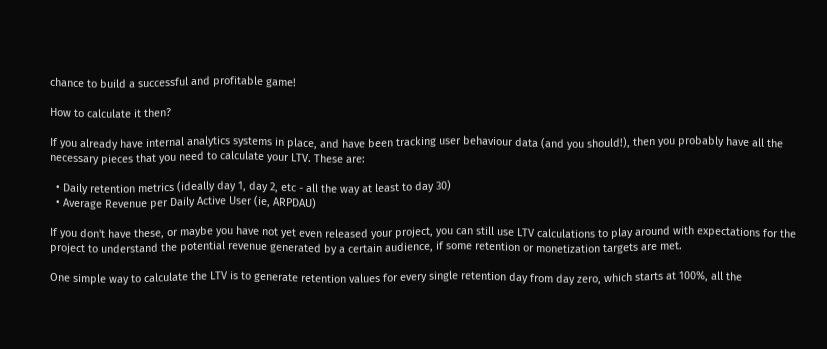chance to build a successful and profitable game!

How to calculate it then?

If you already have internal analytics systems in place, and have been tracking user behaviour data (and you should!), then you probably have all the necessary pieces that you need to calculate your LTV. These are:

  • Daily retention metrics (ideally day 1, day 2, etc - all the way at least to day 30)
  • Average Revenue per Daily Active User (ie, ARPDAU)

If you don't have these, or maybe you have not yet even released your project, you can still use LTV calculations to play around with expectations for the project to understand the potential revenue generated by a certain audience, if some retention or monetization targets are met.

One simple way to calculate the LTV is to generate retention values for every single retention day from day zero, which starts at 100%, all the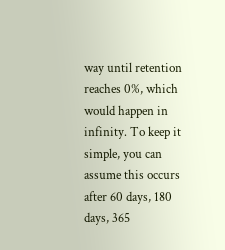way until retention reaches 0%, which would happen in infinity. To keep it simple, you can assume this occurs after 60 days, 180 days, 365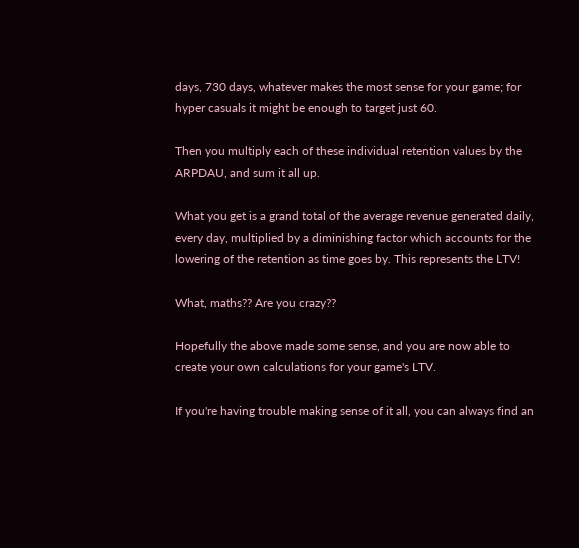days, 730 days, whatever makes the most sense for your game; for hyper casuals it might be enough to target just 60.

Then you multiply each of these individual retention values by the ARPDAU, and sum it all up.

What you get is a grand total of the average revenue generated daily, every day, multiplied by a diminishing factor which accounts for the lowering of the retention as time goes by. This represents the LTV!

What, maths?? Are you crazy??

Hopefully the above made some sense, and you are now able to create your own calculations for your game's LTV.

If you're having trouble making sense of it all, you can always find an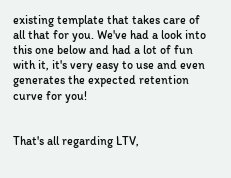existing template that takes care of all that for you. We've had a look into this one below and had a lot of fun with it, it's very easy to use and even generates the expected retention curve for you!


That's all regarding LTV,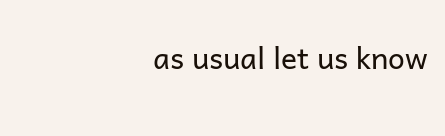as usual let us know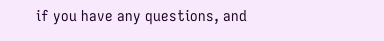if you have any questions, and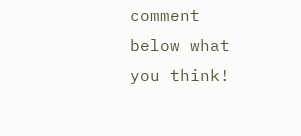comment below what you think!